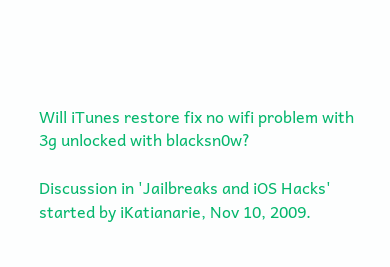Will iTunes restore fix no wifi problem with 3g unlocked with blacksn0w?

Discussion in 'Jailbreaks and iOS Hacks' started by iKatianarie, Nov 10, 2009.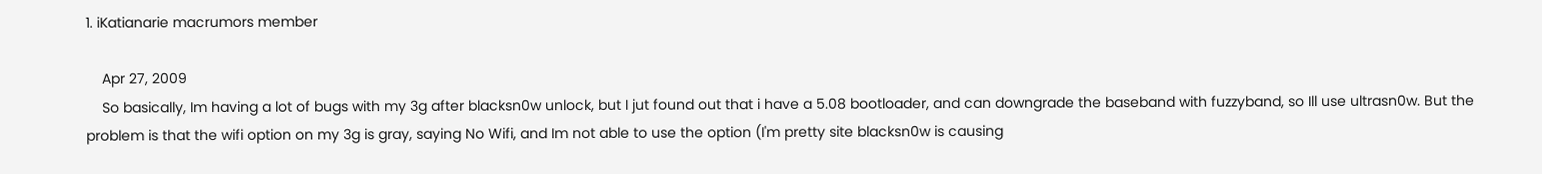1. iKatianarie macrumors member

    Apr 27, 2009
    So basically, Im having a lot of bugs with my 3g after blacksn0w unlock, but I jut found out that i have a 5.08 bootloader, and can downgrade the baseband with fuzzyband, so Ill use ultrasn0w. But the problem is that the wifi option on my 3g is gray, saying No Wifi, and Im not able to use the option (I'm pretty site blacksn0w is causing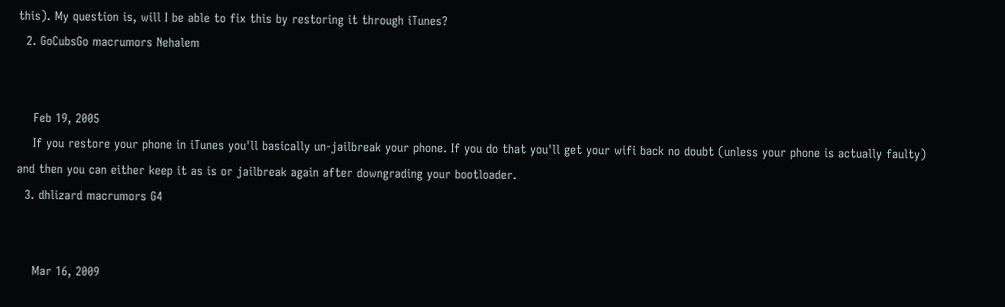this). My question is, will I be able to fix this by restoring it through iTunes?
  2. GoCubsGo macrumors Nehalem


    Feb 19, 2005
    If you restore your phone in iTunes you'll basically un-jailbreak your phone. If you do that you'll get your wifi back no doubt (unless your phone is actually faulty) and then you can either keep it as is or jailbreak again after downgrading your bootloader.
  3. dhlizard macrumors G4


    Mar 16, 2009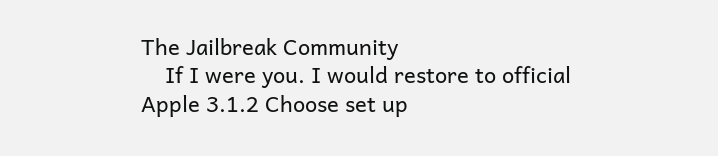The Jailbreak Community
    If I were you. I would restore to official Apple 3.1.2 Choose set up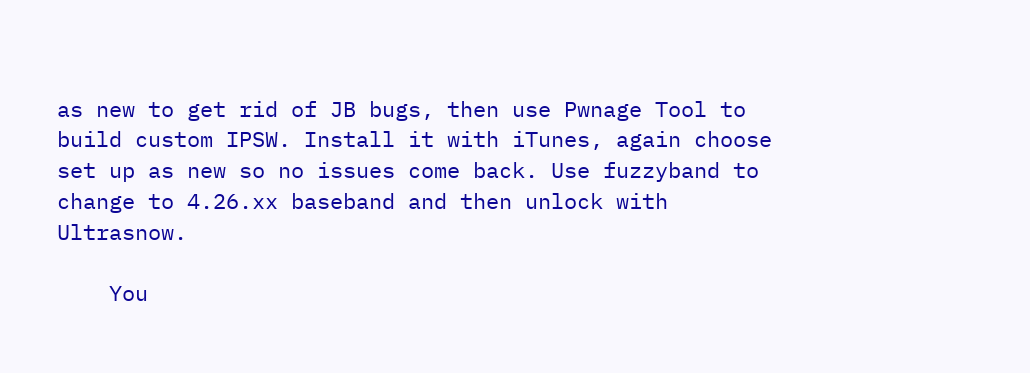as new to get rid of JB bugs, then use Pwnage Tool to build custom IPSW. Install it with iTunes, again choose set up as new so no issues come back. Use fuzzyband to change to 4.26.xx baseband and then unlock with Ultrasnow.

    You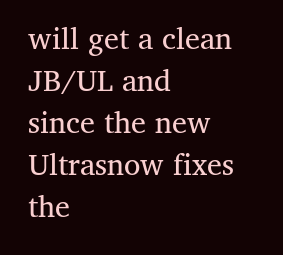will get a clean JB/UL and since the new Ultrasnow fixes the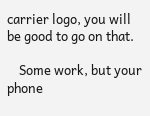carrier logo, you will be good to go on that.

    Some work, but your phone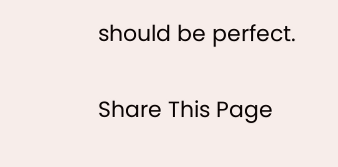should be perfect.

Share This Page